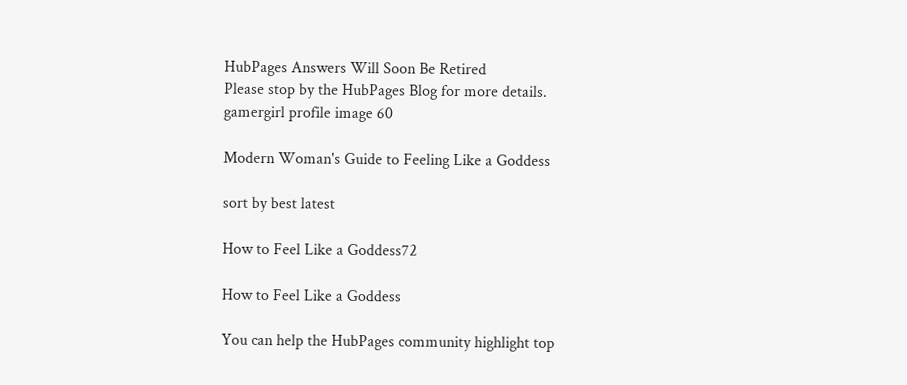HubPages Answers Will Soon Be Retired
Please stop by the HubPages Blog for more details.
gamergirl profile image 60

Modern Woman's Guide to Feeling Like a Goddess

sort by best latest

How to Feel Like a Goddess72

How to Feel Like a Goddess

You can help the HubPages community highlight top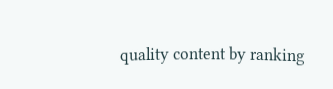quality content by ranking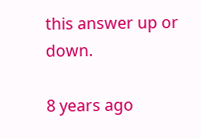this answer up or down.

8 years ago